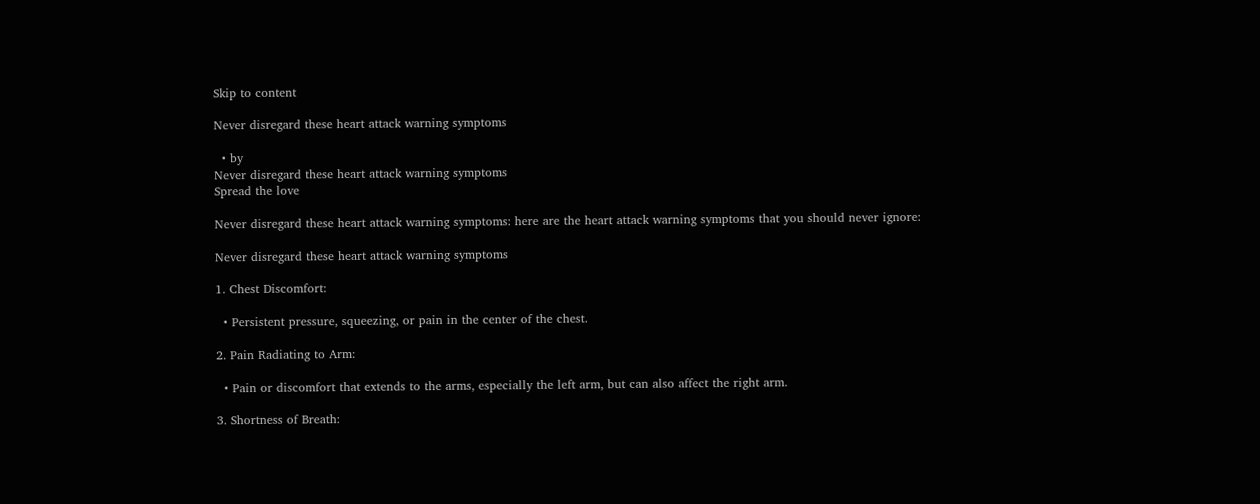Skip to content

Never disregard these heart attack warning symptoms

  • by
Never disregard these heart attack warning symptoms
Spread the love

Never disregard these heart attack warning symptoms: here are the heart attack warning symptoms that you should never ignore:

Never disregard these heart attack warning symptoms

1. Chest Discomfort:

  • Persistent pressure, squeezing, or pain in the center of the chest.

2. Pain Radiating to Arm:

  • Pain or discomfort that extends to the arms, especially the left arm, but can also affect the right arm.

3. Shortness of Breath: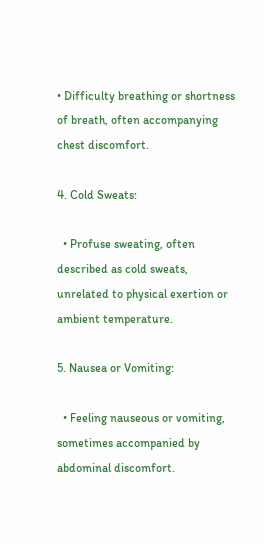• Difficulty breathing or shortness of breath, often accompanying chest discomfort.

4. Cold Sweats:

  • Profuse sweating, often described as cold sweats, unrelated to physical exertion or ambient temperature.

5. Nausea or Vomiting:

  • Feeling nauseous or vomiting, sometimes accompanied by abdominal discomfort.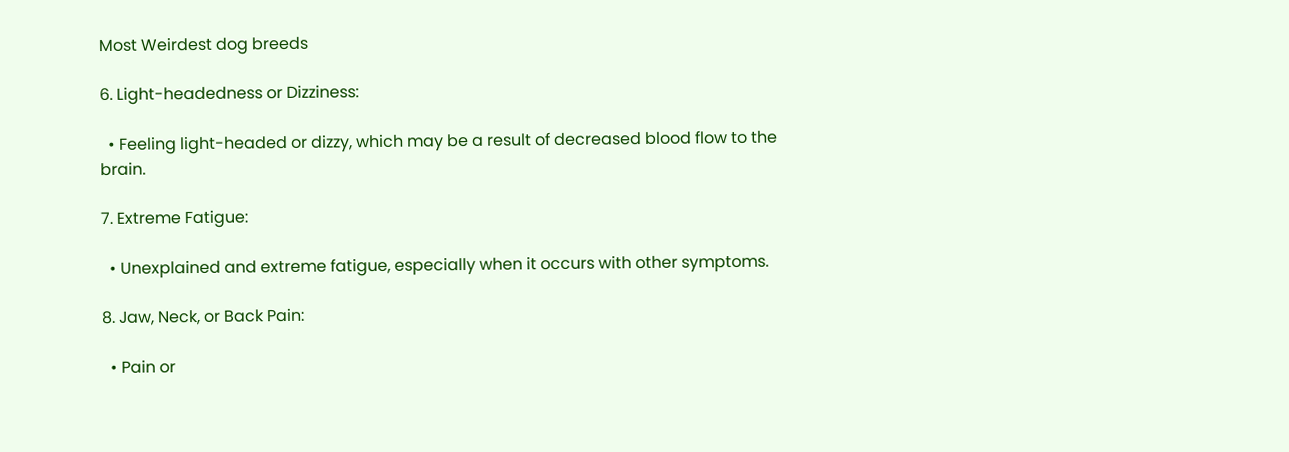Most Weirdest dog breeds

6. Light-headedness or Dizziness:

  • Feeling light-headed or dizzy, which may be a result of decreased blood flow to the brain.

7. Extreme Fatigue:

  • Unexplained and extreme fatigue, especially when it occurs with other symptoms.

8. Jaw, Neck, or Back Pain:

  • Pain or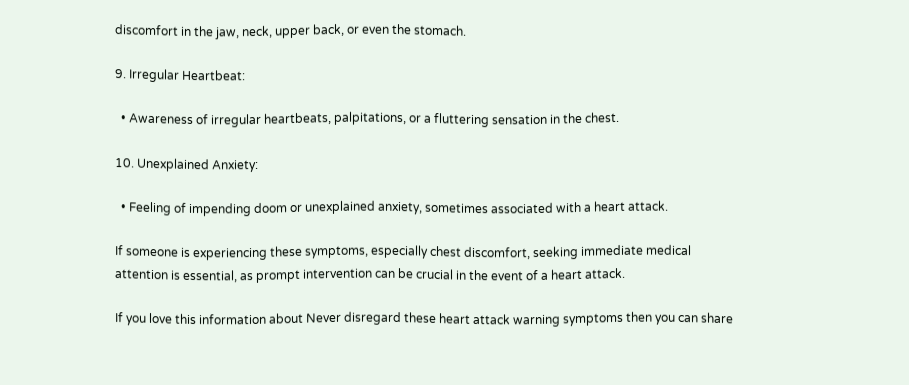discomfort in the jaw, neck, upper back, or even the stomach.

9. Irregular Heartbeat:

  • Awareness of irregular heartbeats, palpitations, or a fluttering sensation in the chest.

10. Unexplained Anxiety:

  • Feeling of impending doom or unexplained anxiety, sometimes associated with a heart attack.

If someone is experiencing these symptoms, especially chest discomfort, seeking immediate medical attention is essential, as prompt intervention can be crucial in the event of a heart attack.

If you love this information about Never disregard these heart attack warning symptoms then you can share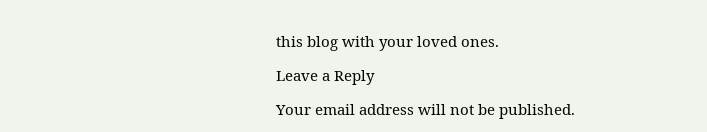this blog with your loved ones.

Leave a Reply

Your email address will not be published.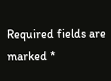Required fields are marked *